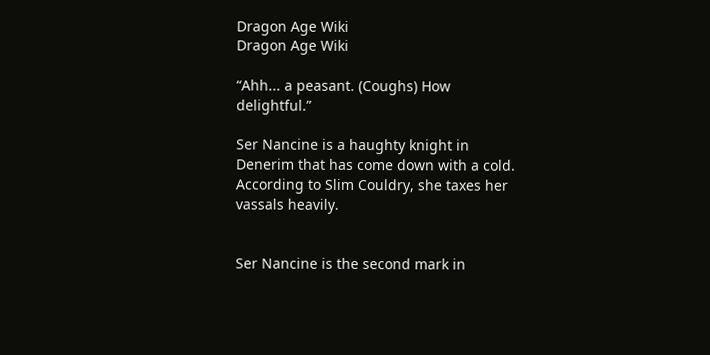Dragon Age Wiki
Dragon Age Wiki

“Ahh... a peasant. (Coughs) How delightful.”

Ser Nancine is a haughty knight in Denerim that has come down with a cold. According to Slim Couldry, she taxes her vassals heavily.


Ser Nancine is the second mark in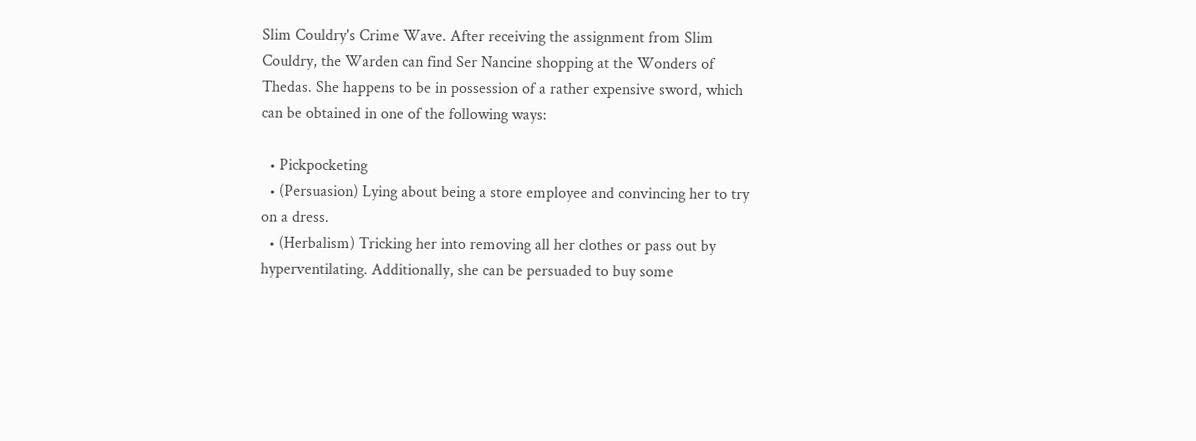Slim Couldry's Crime Wave. After receiving the assignment from Slim Couldry, the Warden can find Ser Nancine shopping at the Wonders of Thedas. She happens to be in possession of a rather expensive sword, which can be obtained in one of the following ways:

  • Pickpocketing
  • (Persuasion) Lying about being a store employee and convincing her to try on a dress.
  • (Herbalism) Tricking her into removing all her clothes or pass out by hyperventilating. Additionally, she can be persuaded to buy some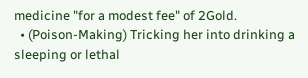medicine "for a modest fee" of 2Gold.
  • (Poison-Making) Tricking her into drinking a sleeping or lethal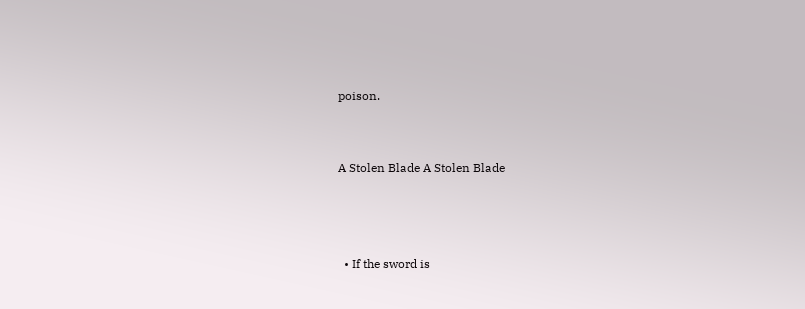poison.


A Stolen Blade A Stolen Blade



  • If the sword is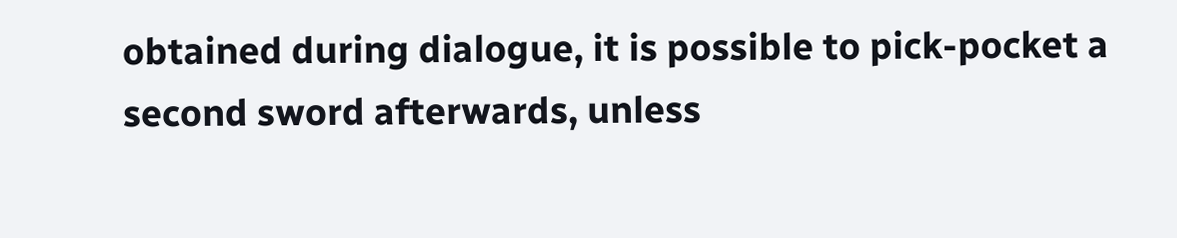obtained during dialogue, it is possible to pick-pocket a second sword afterwards, unless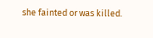she fainted or was killed.